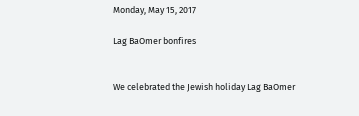Monday, May 15, 2017

Lag BaOmer bonfires


We celebrated the Jewish holiday Lag BaOmer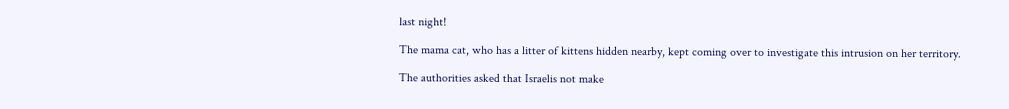last night!

The mama cat, who has a litter of kittens hidden nearby, kept coming over to investigate this intrusion on her territory.

The authorities asked that Israelis not make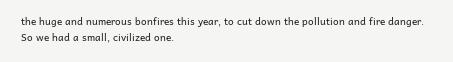the huge and numerous bonfires this year, to cut down the pollution and fire danger.
So we had a small, civilized one.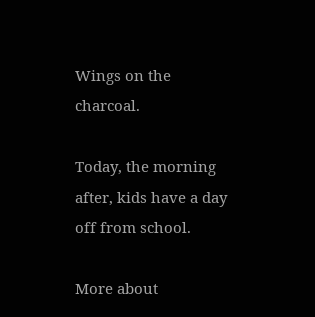Wings on the charcoal.

Today, the morning after, kids have a day off from school.

More about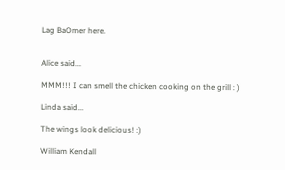Lag BaOmer here.


Alice said...

MMM!!! I can smell the chicken cooking on the grill : )

Linda said...

The wings look delicious! :)

William Kendall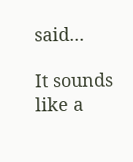said...

It sounds like a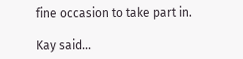fine occasion to take part in.

Kay said...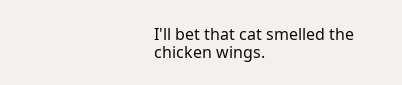I'll bet that cat smelled the chicken wings.